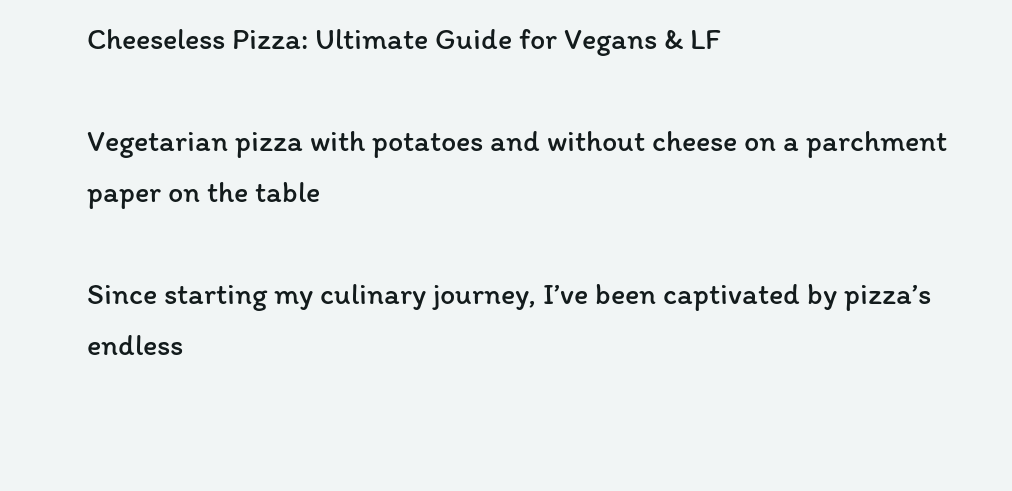Cheeseless Pizza: Ultimate Guide for Vegans & LF

Vegetarian pizza with potatoes and without cheese on a parchment paper on the table

Since starting my culinary journey, I’ve been captivated by pizza’s endless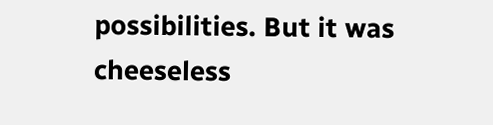possibilities. But it was cheeseless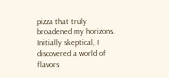pizza that truly broadened my horizons. Initially skeptical, I discovered a world of flavors